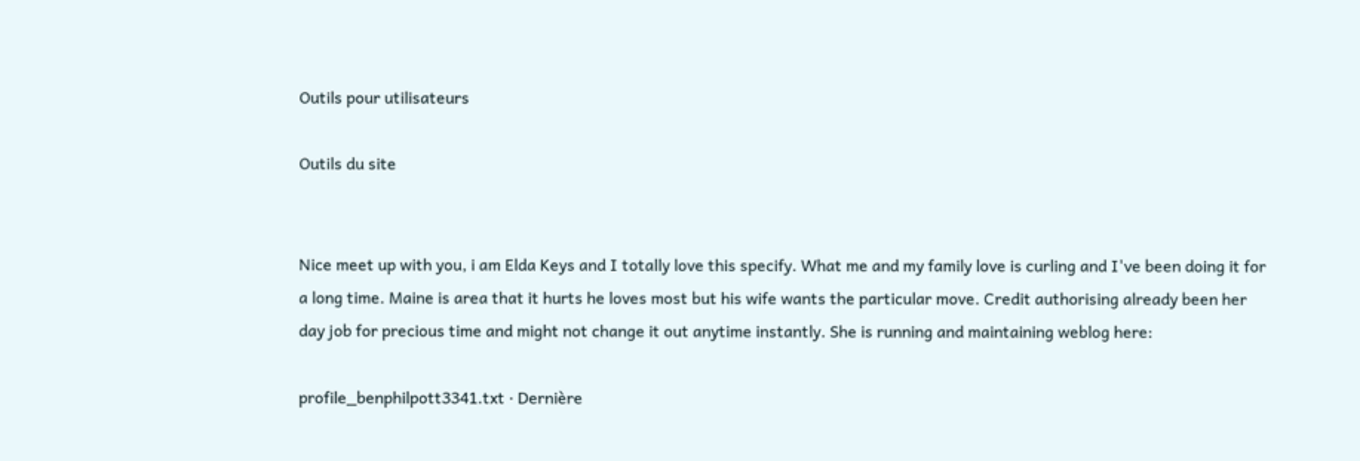Outils pour utilisateurs

Outils du site


Nice meet up with you, i am Elda Keys and I totally love this specify. What me and my family love is curling and I've been doing it for a long time. Maine is area that it hurts he loves most but his wife wants the particular move. Credit authorising already been her day job for precious time and might not change it out anytime instantly. She is running and maintaining weblog here:

profile_benphilpott3341.txt · Dernière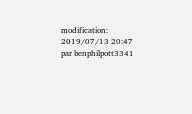modification: 2019/07/13 20:47 par benphilpott3341